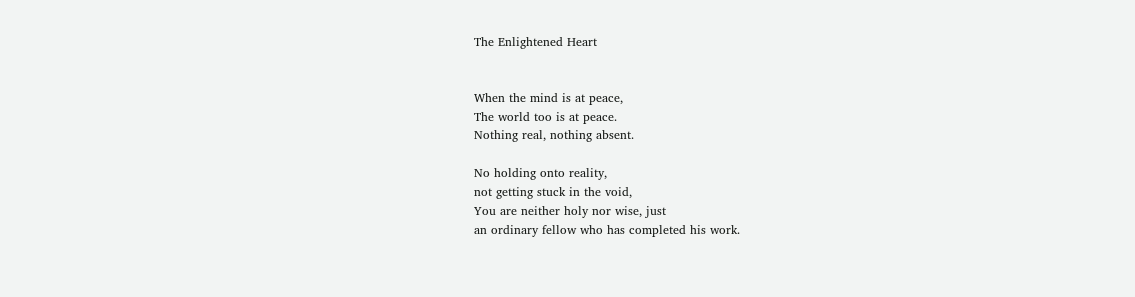The Enlightened Heart


When the mind is at peace,
The world too is at peace.
Nothing real, nothing absent.

No holding onto reality,
not getting stuck in the void,
You are neither holy nor wise, just
an ordinary fellow who has completed his work.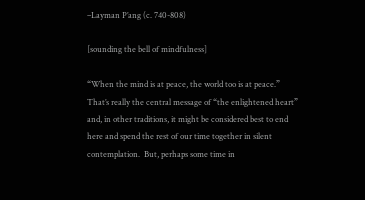–Layman P’ang (c. 740-808)

[sounding the bell of mindfulness]

“When the mind is at peace, the world too is at peace.”  That’s really the central message of “the enlightened heart” and, in other traditions, it might be considered best to end here and spend the rest of our time together in silent contemplation.  But, perhaps some time in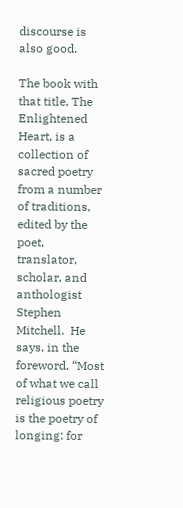discourse is also good.

The book with that title, The Enlightened Heart, is a collection of sacred poetry from a number of traditions, edited by the poet, translator, scholar, and anthologist Stephen Mitchell.  He says, in the foreword, “Most of what we call religious poetry is the poetry of longing: for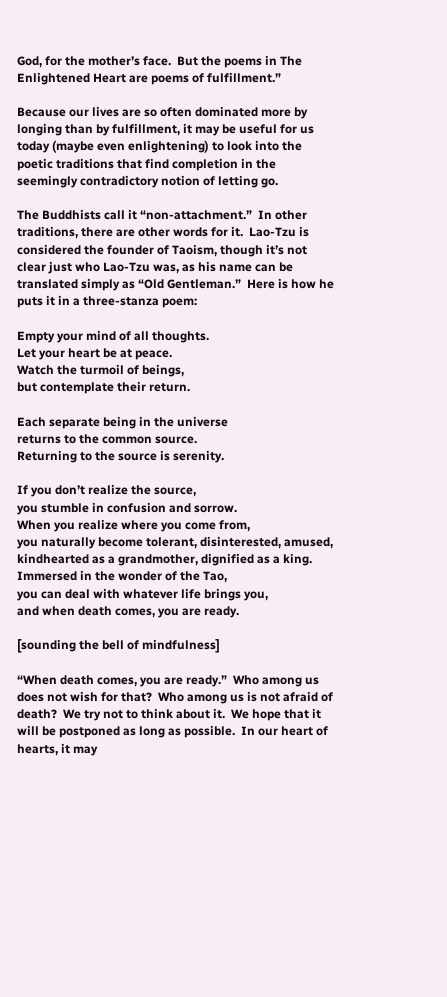God, for the mother’s face.  But the poems in The Enlightened Heart are poems of fulfillment.”

Because our lives are so often dominated more by longing than by fulfillment, it may be useful for us today (maybe even enlightening) to look into the poetic traditions that find completion in the seemingly contradictory notion of letting go.

The Buddhists call it “non-attachment.”  In other traditions, there are other words for it.  Lao-Tzu is considered the founder of Taoism, though it’s not clear just who Lao-Tzu was, as his name can be translated simply as “Old Gentleman.”  Here is how he puts it in a three-stanza poem:

Empty your mind of all thoughts.
Let your heart be at peace.
Watch the turmoil of beings,
but contemplate their return.

Each separate being in the universe
returns to the common source.
Returning to the source is serenity.

If you don’t realize the source,
you stumble in confusion and sorrow.
When you realize where you come from,
you naturally become tolerant, disinterested, amused,
kindhearted as a grandmother, dignified as a king.
Immersed in the wonder of the Tao,
you can deal with whatever life brings you,
and when death comes, you are ready.

[sounding the bell of mindfulness]

“When death comes, you are ready.”  Who among us does not wish for that?  Who among us is not afraid of death?  We try not to think about it.  We hope that it will be postponed as long as possible.  In our heart of hearts, it may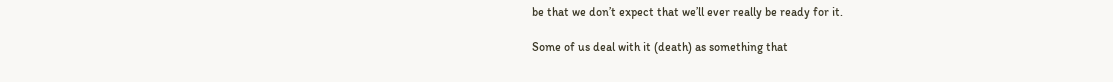be that we don’t expect that we’ll ever really be ready for it.

Some of us deal with it (death) as something that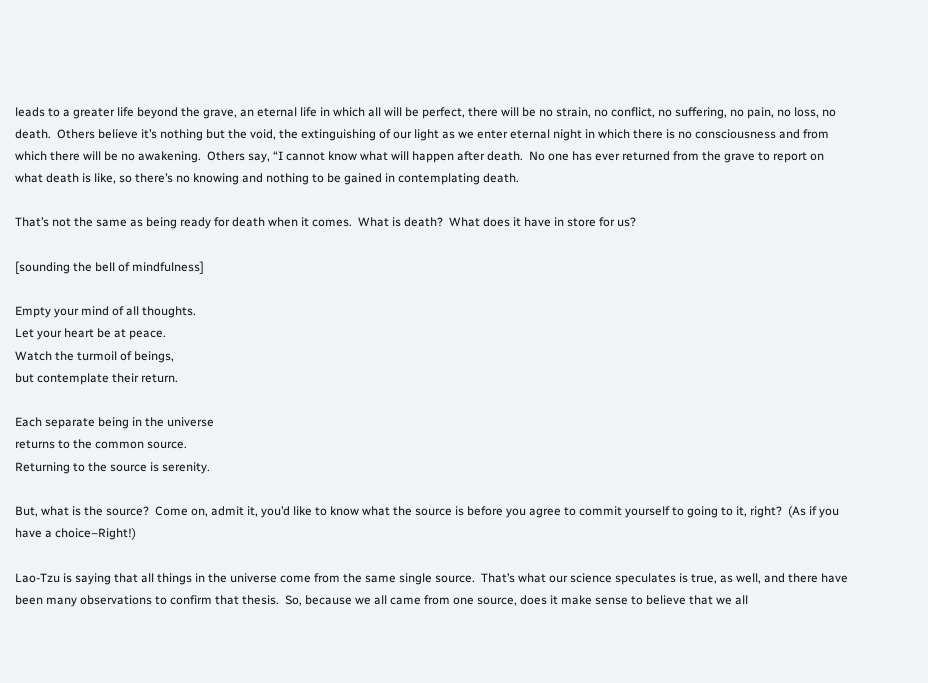leads to a greater life beyond the grave, an eternal life in which all will be perfect, there will be no strain, no conflict, no suffering, no pain, no loss, no death.  Others believe it’s nothing but the void, the extinguishing of our light as we enter eternal night in which there is no consciousness and from which there will be no awakening.  Others say, “I cannot know what will happen after death.  No one has ever returned from the grave to report on what death is like, so there’s no knowing and nothing to be gained in contemplating death.

That’s not the same as being ready for death when it comes.  What is death?  What does it have in store for us?

[sounding the bell of mindfulness]

Empty your mind of all thoughts.
Let your heart be at peace.
Watch the turmoil of beings,
but contemplate their return.

Each separate being in the universe
returns to the common source.
Returning to the source is serenity.

But, what is the source?  Come on, admit it, you’d like to know what the source is before you agree to commit yourself to going to it, right?  (As if you have a choice–Right!)

Lao-Tzu is saying that all things in the universe come from the same single source.  That’s what our science speculates is true, as well, and there have been many observations to confirm that thesis.  So, because we all came from one source, does it make sense to believe that we all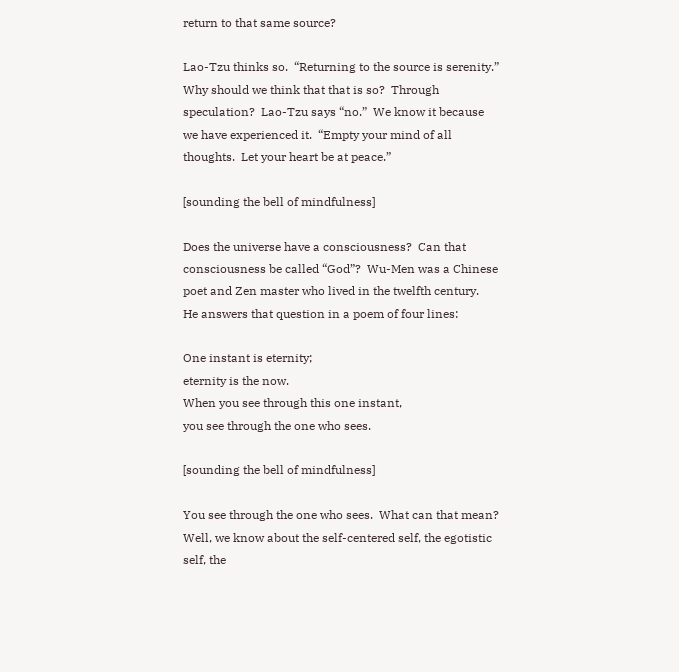return to that same source?

Lao-Tzu thinks so.  “Returning to the source is serenity.”  Why should we think that that is so?  Through speculation?  Lao-Tzu says “no.”  We know it because we have experienced it.  “Empty your mind of all thoughts.  Let your heart be at peace.”

[sounding the bell of mindfulness]

Does the universe have a consciousness?  Can that consciousness be called “God”?  Wu-Men was a Chinese poet and Zen master who lived in the twelfth century.  He answers that question in a poem of four lines:

One instant is eternity;
eternity is the now.
When you see through this one instant,
you see through the one who sees.

[sounding the bell of mindfulness]

You see through the one who sees.  What can that mean?  Well, we know about the self-centered self, the egotistic self, the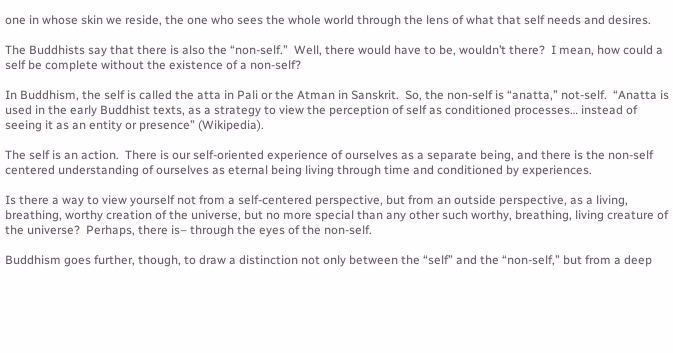one in whose skin we reside, the one who sees the whole world through the lens of what that self needs and desires.

The Buddhists say that there is also the “non-self.”  Well, there would have to be, wouldn’t there?  I mean, how could a self be complete without the existence of a non-self?

In Buddhism, the self is called the atta in Pali or the Atman in Sanskrit.  So, the non-self is “anatta,” not-self.  “Anatta is used in the early Buddhist texts, as a strategy to view the perception of self as conditioned processes… instead of seeing it as an entity or presence” (Wikipedia).

The self is an action.  There is our self-oriented experience of ourselves as a separate being, and there is the non-self centered understanding of ourselves as eternal being living through time and conditioned by experiences.

Is there a way to view yourself not from a self-centered perspective, but from an outside perspective, as a living, breathing, worthy creation of the universe, but no more special than any other such worthy, breathing, living creature of the universe?  Perhaps, there is– through the eyes of the non-self.

Buddhism goes further, though, to draw a distinction not only between the “self” and the “non-self,” but from a deep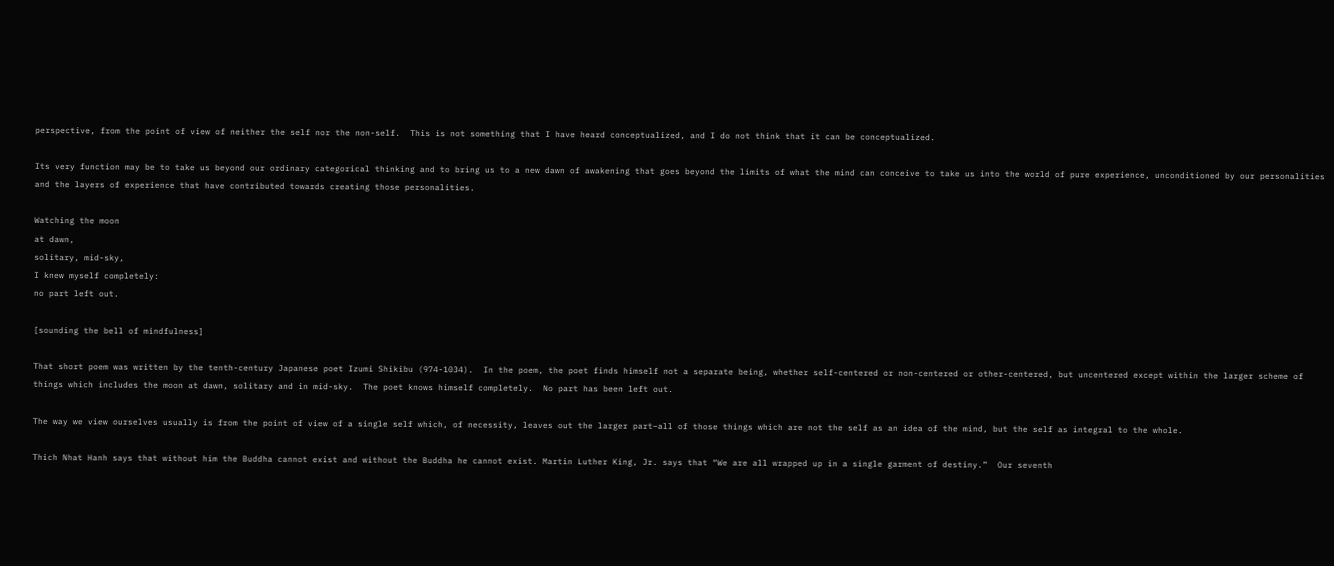perspective, from the point of view of neither the self nor the non-self.  This is not something that I have heard conceptualized, and I do not think that it can be conceptualized.

Its very function may be to take us beyond our ordinary categorical thinking and to bring us to a new dawn of awakening that goes beyond the limits of what the mind can conceive to take us into the world of pure experience, unconditioned by our personalities and the layers of experience that have contributed towards creating those personalities.

Watching the moon
at dawn,
solitary, mid-sky,
I knew myself completely:
no part left out.

[sounding the bell of mindfulness]

That short poem was written by the tenth-century Japanese poet Izumi Shikibu (974-1034).  In the poem, the poet finds himself not a separate being, whether self-centered or non-centered or other-centered, but uncentered except within the larger scheme of things which includes the moon at dawn, solitary and in mid-sky.  The poet knows himself completely.  No part has been left out.

The way we view ourselves usually is from the point of view of a single self which, of necessity, leaves out the larger part–all of those things which are not the self as an idea of the mind, but the self as integral to the whole.

Thich Nhat Hanh says that without him the Buddha cannot exist and without the Buddha he cannot exist. Martin Luther King, Jr. says that “We are all wrapped up in a single garment of destiny.”  Our seventh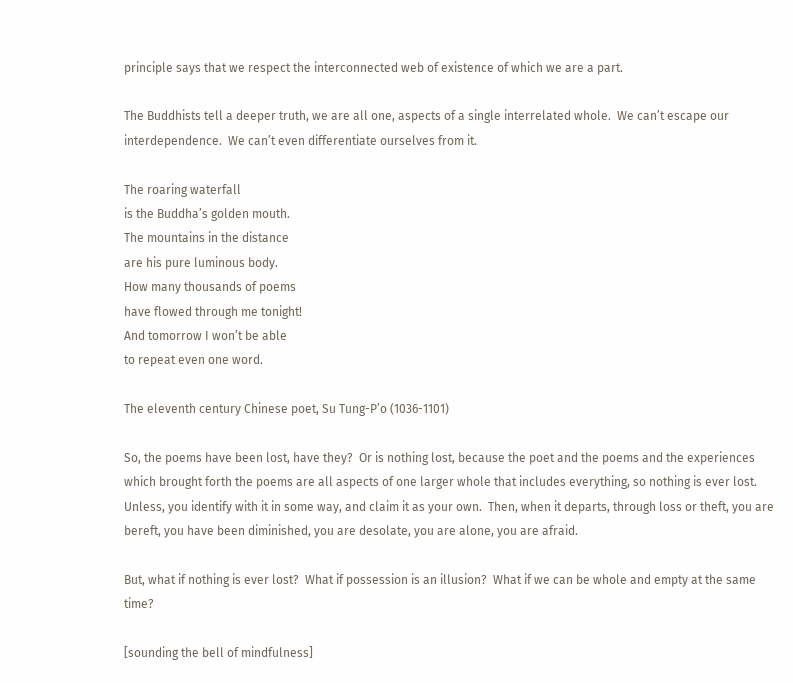principle says that we respect the interconnected web of existence of which we are a part.

The Buddhists tell a deeper truth, we are all one, aspects of a single interrelated whole.  We can’t escape our interdependence.  We can’t even differentiate ourselves from it.

The roaring waterfall
is the Buddha’s golden mouth.
The mountains in the distance
are his pure luminous body.
How many thousands of poems
have flowed through me tonight!
And tomorrow I won’t be able
to repeat even one word.

The eleventh century Chinese poet, Su Tung-P’o (1036-1101)

So, the poems have been lost, have they?  Or is nothing lost, because the poet and the poems and the experiences which brought forth the poems are all aspects of one larger whole that includes everything, so nothing is ever lost.  Unless, you identify with it in some way, and claim it as your own.  Then, when it departs, through loss or theft, you are bereft, you have been diminished, you are desolate, you are alone, you are afraid.

But, what if nothing is ever lost?  What if possession is an illusion?  What if we can be whole and empty at the same time?

[sounding the bell of mindfulness]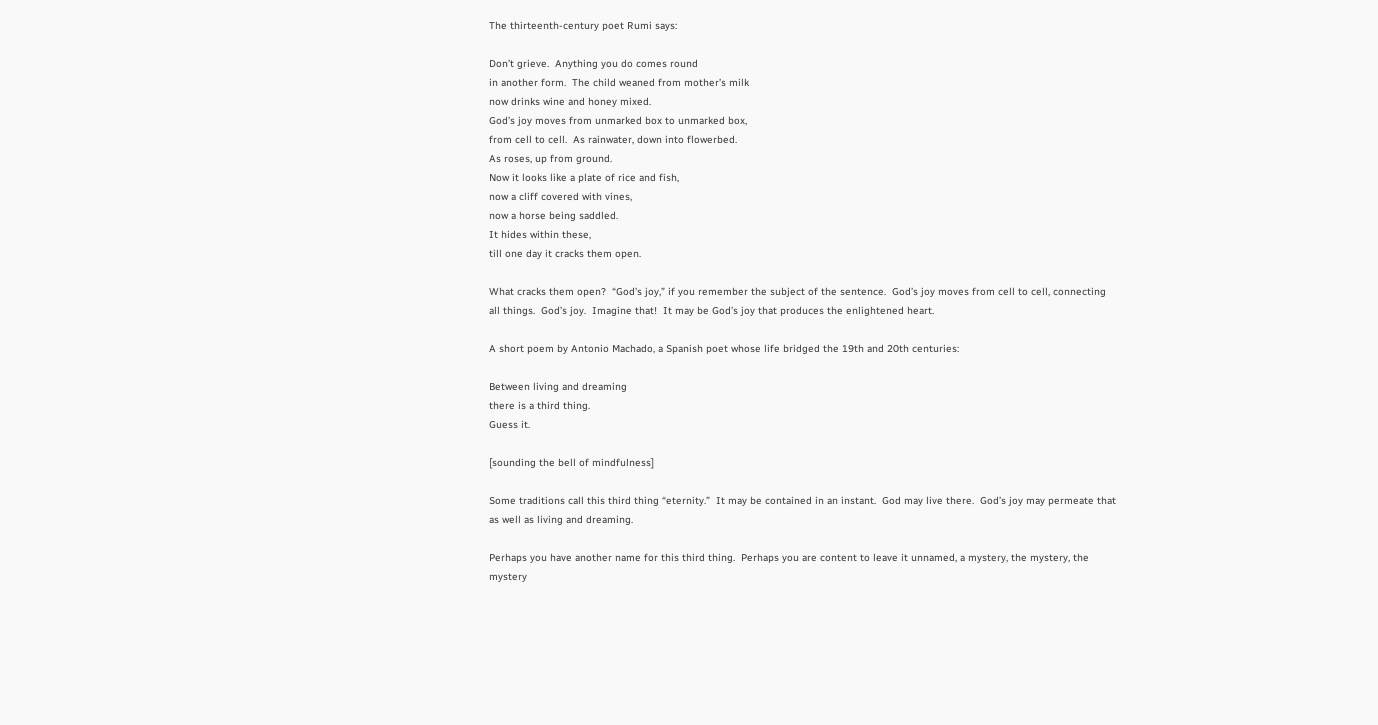The thirteenth-century poet Rumi says:

Don’t grieve.  Anything you do comes round
in another form.  The child weaned from mother’s milk
now drinks wine and honey mixed.
God’s joy moves from unmarked box to unmarked box,
from cell to cell.  As rainwater, down into flowerbed.
As roses, up from ground.
Now it looks like a plate of rice and fish,
now a cliff covered with vines,
now a horse being saddled.
It hides within these,
till one day it cracks them open.

What cracks them open?  “God’s joy,” if you remember the subject of the sentence.  God’s joy moves from cell to cell, connecting all things.  God’s joy.  Imagine that!  It may be God’s joy that produces the enlightened heart.

A short poem by Antonio Machado, a Spanish poet whose life bridged the 19th and 20th centuries:

Between living and dreaming
there is a third thing.
Guess it.

[sounding the bell of mindfulness]

Some traditions call this third thing “eternity.”  It may be contained in an instant.  God may live there.  God’s joy may permeate that as well as living and dreaming.

Perhaps you have another name for this third thing.  Perhaps you are content to leave it unnamed, a mystery, the mystery, the mystery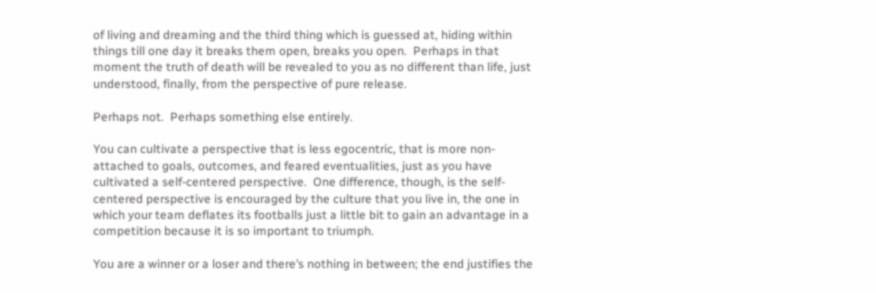of living and dreaming and the third thing which is guessed at, hiding within things till one day it breaks them open, breaks you open.  Perhaps in that moment the truth of death will be revealed to you as no different than life, just understood, finally, from the perspective of pure release.

Perhaps not.  Perhaps something else entirely.

You can cultivate a perspective that is less egocentric, that is more non-attached to goals, outcomes, and feared eventualities, just as you have cultivated a self-centered perspective.  One difference, though, is the self-centered perspective is encouraged by the culture that you live in, the one in which your team deflates its footballs just a little bit to gain an advantage in a competition because it is so important to triumph.

You are a winner or a loser and there’s nothing in between; the end justifies the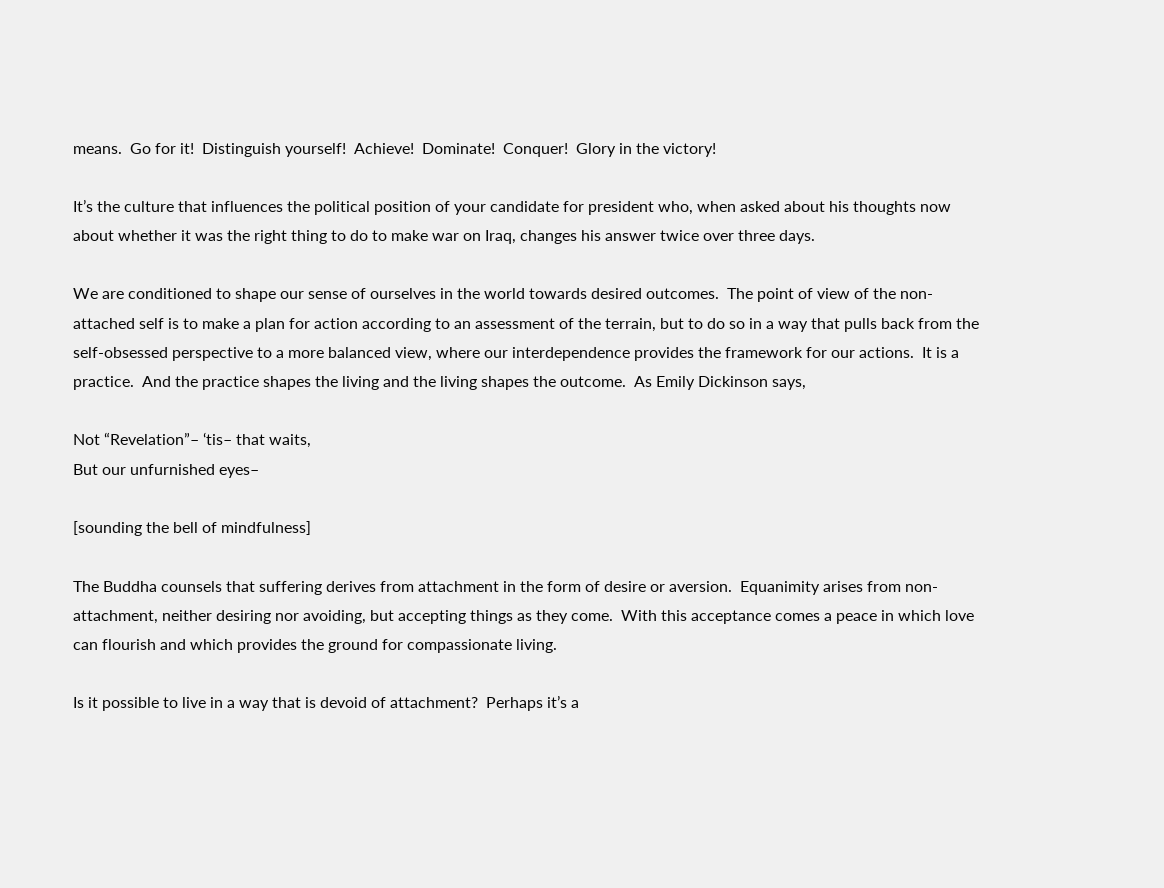means.  Go for it!  Distinguish yourself!  Achieve!  Dominate!  Conquer!  Glory in the victory!

It’s the culture that influences the political position of your candidate for president who, when asked about his thoughts now about whether it was the right thing to do to make war on Iraq, changes his answer twice over three days.

We are conditioned to shape our sense of ourselves in the world towards desired outcomes.  The point of view of the non-attached self is to make a plan for action according to an assessment of the terrain, but to do so in a way that pulls back from the self-obsessed perspective to a more balanced view, where our interdependence provides the framework for our actions.  It is a practice.  And the practice shapes the living and the living shapes the outcome.  As Emily Dickinson says,

Not “Revelation”– ‘tis– that waits,
But our unfurnished eyes–

[sounding the bell of mindfulness]

The Buddha counsels that suffering derives from attachment in the form of desire or aversion.  Equanimity arises from non-attachment, neither desiring nor avoiding, but accepting things as they come.  With this acceptance comes a peace in which love can flourish and which provides the ground for compassionate living.

Is it possible to live in a way that is devoid of attachment?  Perhaps it’s a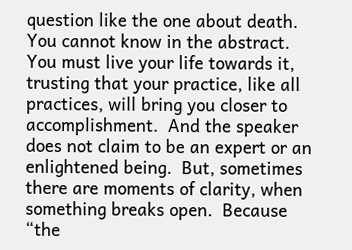question like the one about death.  You cannot know in the abstract.  You must live your life towards it, trusting that your practice, like all practices, will bring you closer to accomplishment.  And the speaker does not claim to be an expert or an enlightened being.  But, sometimes there are moments of clarity, when something breaks open.  Because “the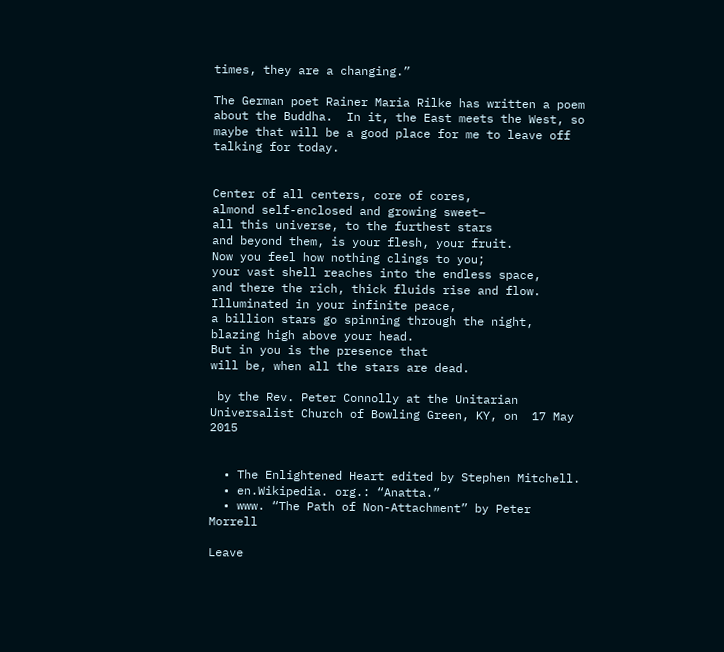times, they are a changing.”

The German poet Rainer Maria Rilke has written a poem about the Buddha.  In it, the East meets the West, so maybe that will be a good place for me to leave off talking for today.


Center of all centers, core of cores,
almond self-enclosed and growing sweet–
all this universe, to the furthest stars
and beyond them, is your flesh, your fruit.
Now you feel how nothing clings to you;
your vast shell reaches into the endless space,
and there the rich, thick fluids rise and flow.
Illuminated in your infinite peace,
a billion stars go spinning through the night,
blazing high above your head.
But in you is the presence that
will be, when all the stars are dead.

 by the Rev. Peter Connolly at the Unitarian Universalist Church of Bowling Green, KY, on  17 May 2015


  • The Enlightened Heart edited by Stephen Mitchell.
  • en.Wikipedia. org.: “Anatta.”
  • www. “The Path of Non-Attachment” by Peter Morrell

Leave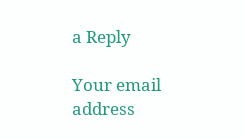a Reply

Your email address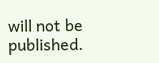will not be published.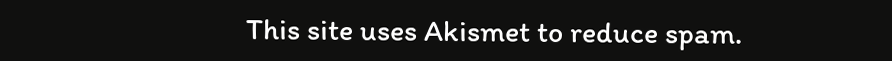This site uses Akismet to reduce spam.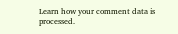Learn how your comment data is processed.